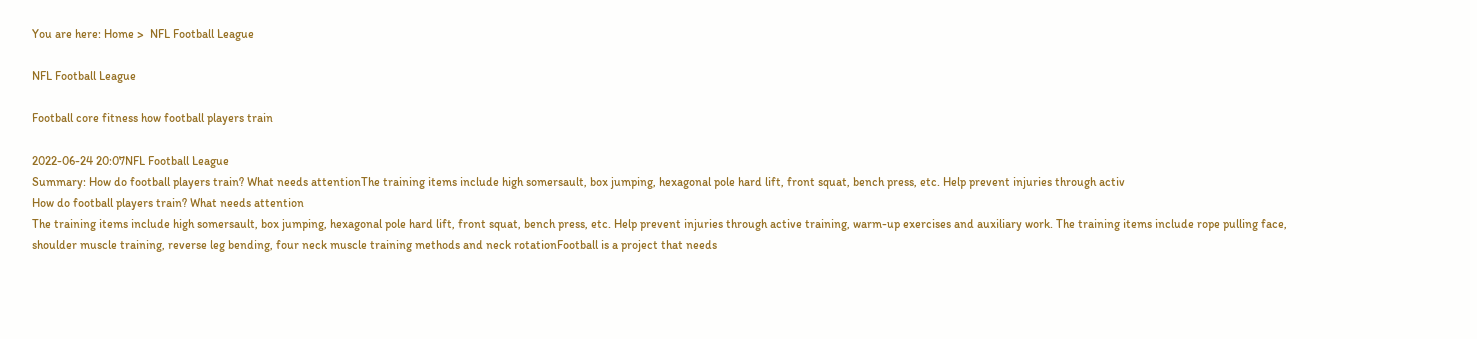You are here: Home >  NFL Football League

NFL Football League

Football core fitness how football players train

2022-06-24 20:07NFL Football League
Summary: How do football players train? What needs attentionThe training items include high somersault, box jumping, hexagonal pole hard lift, front squat, bench press, etc. Help prevent injuries through activ
How do football players train? What needs attention
The training items include high somersault, box jumping, hexagonal pole hard lift, front squat, bench press, etc. Help prevent injuries through active training, warm-up exercises and auxiliary work. The training items include rope pulling face, shoulder muscle training, reverse leg bending, four neck muscle training methods and neck rotationFootball is a project that needs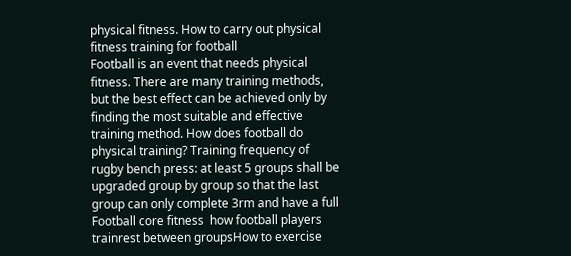physical fitness. How to carry out physical fitness training for football
Football is an event that needs physical fitness. There are many training methods, but the best effect can be achieved only by finding the most suitable and effective training method. How does football do physical training? Training frequency of rugby bench press: at least 5 groups shall be upgraded group by group so that the last group can only complete 3rm and have a full Football core fitness  how football players trainrest between groupsHow to exercise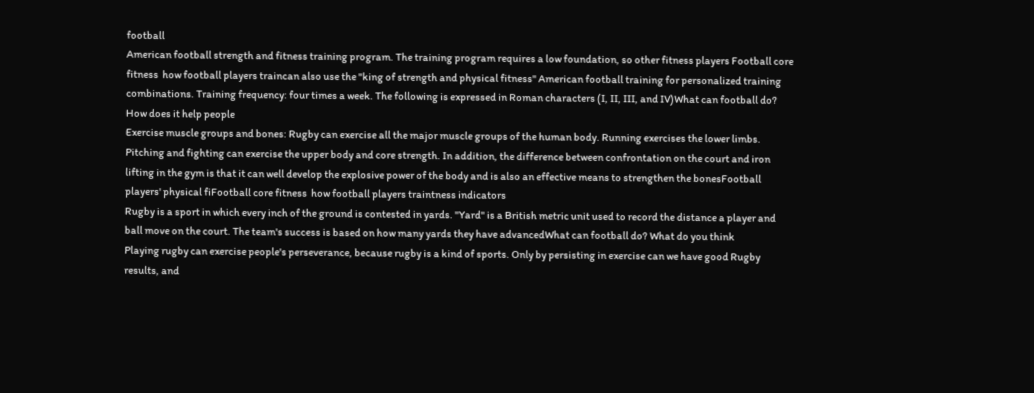football
American football strength and fitness training program. The training program requires a low foundation, so other fitness players Football core fitness  how football players traincan also use the "king of strength and physical fitness" American football training for personalized training combinations. Training frequency: four times a week. The following is expressed in Roman characters (I, II, III, and IV)What can football do? How does it help people
Exercise muscle groups and bones: Rugby can exercise all the major muscle groups of the human body. Running exercises the lower limbs. Pitching and fighting can exercise the upper body and core strength. In addition, the difference between confrontation on the court and iron lifting in the gym is that it can well develop the explosive power of the body and is also an effective means to strengthen the bonesFootball players' physical fiFootball core fitness  how football players traintness indicators
Rugby is a sport in which every inch of the ground is contested in yards. "Yard" is a British metric unit used to record the distance a player and ball move on the court. The team's success is based on how many yards they have advancedWhat can football do? What do you think
Playing rugby can exercise people's perseverance, because rugby is a kind of sports. Only by persisting in exercise can we have good Rugby results, and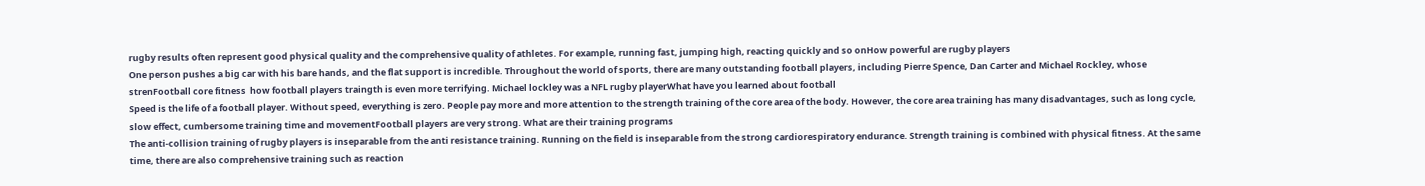rugby results often represent good physical quality and the comprehensive quality of athletes. For example, running fast, jumping high, reacting quickly and so onHow powerful are rugby players
One person pushes a big car with his bare hands, and the flat support is incredible. Throughout the world of sports, there are many outstanding football players, including Pierre Spence, Dan Carter and Michael Rockley, whose strenFootball core fitness  how football players traingth is even more terrifying. Michael lockley was a NFL rugby playerWhat have you learned about football
Speed is the life of a football player. Without speed, everything is zero. People pay more and more attention to the strength training of the core area of the body. However, the core area training has many disadvantages, such as long cycle, slow effect, cumbersome training time and movementFootball players are very strong. What are their training programs
The anti-collision training of rugby players is inseparable from the anti resistance training. Running on the field is inseparable from the strong cardiorespiratory endurance. Strength training is combined with physical fitness. At the same time, there are also comprehensive training such as reaction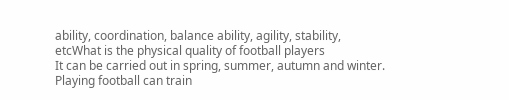ability, coordination, balance ability, agility, stability, etcWhat is the physical quality of football players
It can be carried out in spring, summer, autumn and winter. Playing football can train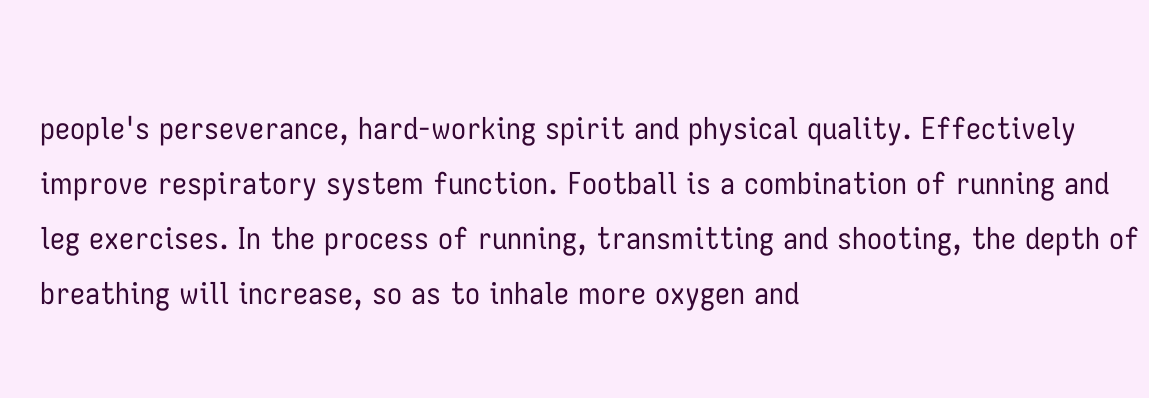people's perseverance, hard-working spirit and physical quality. Effectively improve respiratory system function. Football is a combination of running and leg exercises. In the process of running, transmitting and shooting, the depth of breathing will increase, so as to inhale more oxygen and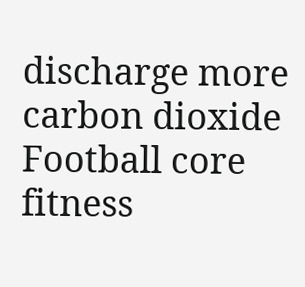discharge more carbon dioxide
Football core fitness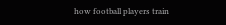how football players train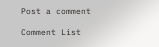Post a comment

Comment List